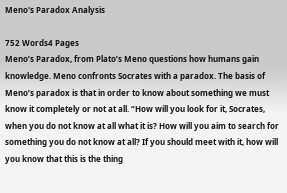Meno's Paradox Analysis

752 Words4 Pages
Meno’s Paradox, from Plato’s Meno questions how humans gain knowledge. Meno confronts Socrates with a paradox. The basis of Meno’s paradox is that in order to know about something we must know it completely or not at all. “How will you look for it, Socrates, when you do not know at all what it is? How will you aim to search for something you do not know at all? If you should meet with it, how will you know that this is the thing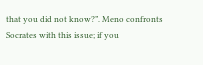that you did not know?”. Meno confronts Socrates with this issue; if you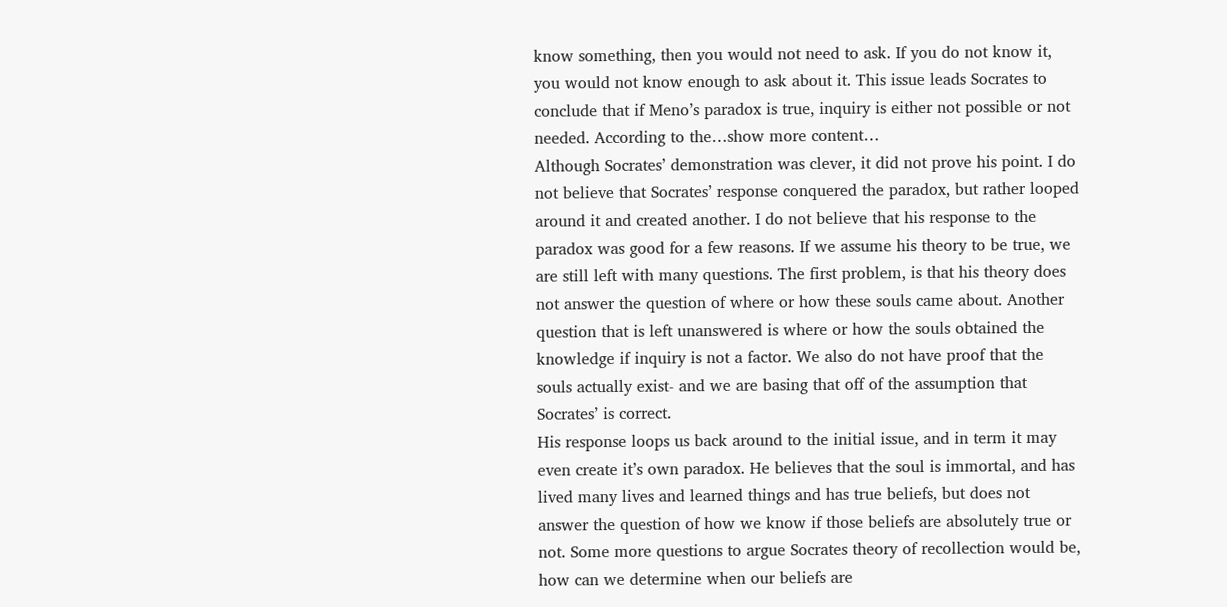know something, then you would not need to ask. If you do not know it, you would not know enough to ask about it. This issue leads Socrates to conclude that if Meno’s paradox is true, inquiry is either not possible or not needed. According to the…show more content…
Although Socrates’ demonstration was clever, it did not prove his point. I do not believe that Socrates’ response conquered the paradox, but rather looped around it and created another. I do not believe that his response to the paradox was good for a few reasons. If we assume his theory to be true, we are still left with many questions. The first problem, is that his theory does not answer the question of where or how these souls came about. Another question that is left unanswered is where or how the souls obtained the knowledge if inquiry is not a factor. We also do not have proof that the souls actually exist- and we are basing that off of the assumption that Socrates’ is correct.
His response loops us back around to the initial issue, and in term it may even create it’s own paradox. He believes that the soul is immortal, and has lived many lives and learned things and has true beliefs, but does not answer the question of how we know if those beliefs are absolutely true or not. Some more questions to argue Socrates theory of recollection would be, how can we determine when our beliefs are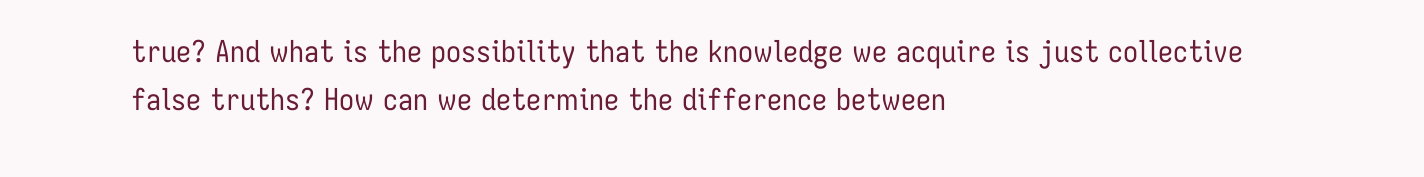true? And what is the possibility that the knowledge we acquire is just collective false truths? How can we determine the difference between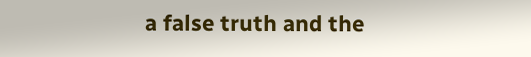a false truth and the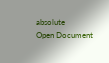absolute
Open Document